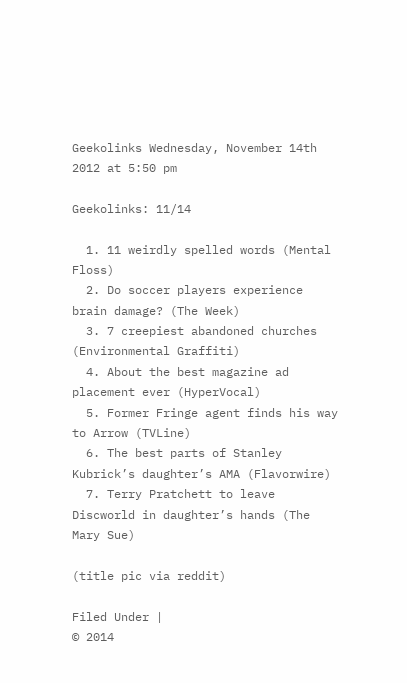Geekolinks Wednesday, November 14th 2012 at 5:50 pm

Geekolinks: 11/14

  1. 11 weirdly spelled words (Mental Floss)
  2. Do soccer players experience brain damage? (The Week)
  3. 7 creepiest abandoned churches (Environmental Graffiti)
  4. About the best magazine ad placement ever (HyperVocal)
  5. Former Fringe agent finds his way to Arrow (TVLine)
  6. The best parts of Stanley Kubrick’s daughter’s AMA (Flavorwire)
  7. Terry Pratchett to leave Discworld in daughter’s hands (The Mary Sue)

(title pic via reddit)

Filed Under |
© 2014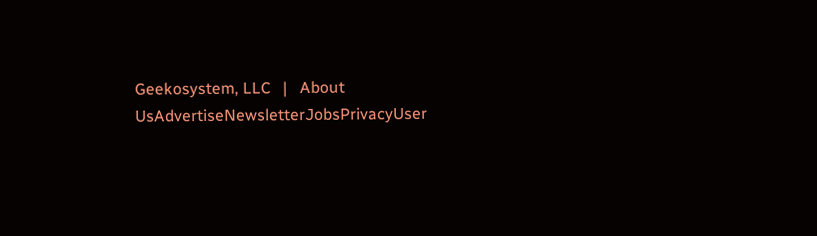Geekosystem, LLC   |   About UsAdvertiseNewsletterJobsPrivacyUser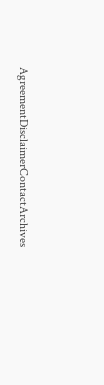AgreementDisclaimerContactArchives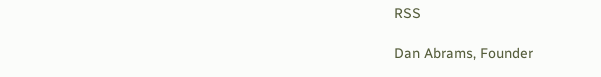RSS

Dan Abrams, Founder